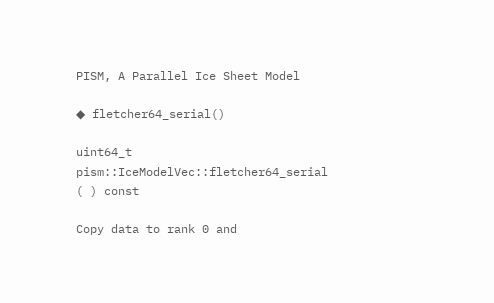PISM, A Parallel Ice Sheet Model

◆ fletcher64_serial()

uint64_t pism::IceModelVec::fletcher64_serial ( ) const

Copy data to rank 0 and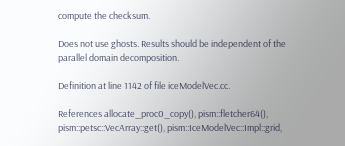compute the checksum.

Does not use ghosts. Results should be independent of the parallel domain decomposition.

Definition at line 1142 of file iceModelVec.cc.

References allocate_proc0_copy(), pism::fletcher64(), pism::petsc::VecArray::get(), pism::IceModelVec::Impl::grid,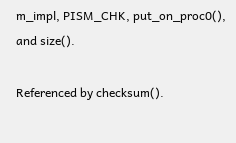m_impl, PISM_CHK, put_on_proc0(), and size().

Referenced by checksum().